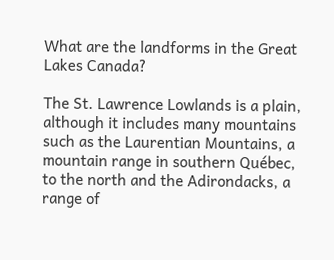What are the landforms in the Great Lakes Canada?

The St. Lawrence Lowlands is a plain, although it includes many mountains such as the Laurentian Mountains, a mountain range in southern Québec, to the north and the Adirondacks, a range of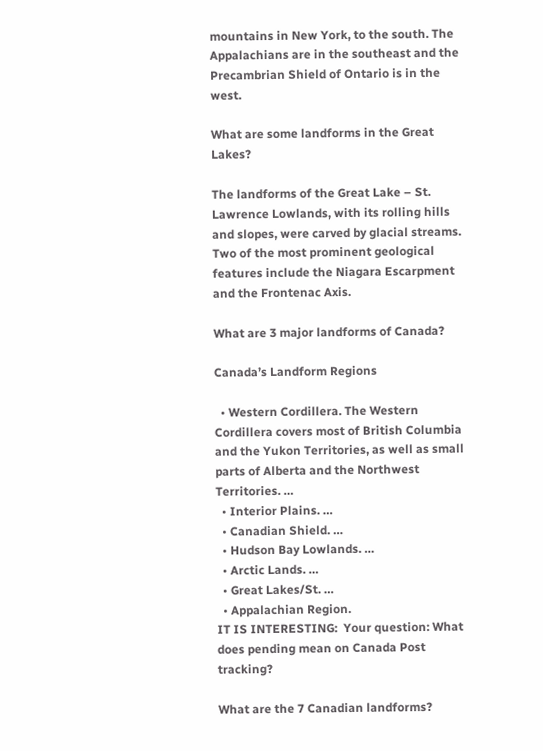mountains in New York, to the south. The Appalachians are in the southeast and the Precambrian Shield of Ontario is in the west.

What are some landforms in the Great Lakes?

The landforms of the Great Lake – St. Lawrence Lowlands, with its rolling hills and slopes, were carved by glacial streams. Two of the most prominent geological features include the Niagara Escarpment and the Frontenac Axis.

What are 3 major landforms of Canada?

Canada’s Landform Regions

  • Western Cordillera. The Western Cordillera covers most of British Columbia and the Yukon Territories, as well as small parts of Alberta and the Northwest Territories. …
  • Interior Plains. …
  • Canadian Shield. …
  • Hudson Bay Lowlands. …
  • Arctic Lands. …
  • Great Lakes/St. …
  • Appalachian Region.
IT IS INTERESTING:  Your question: What does pending mean on Canada Post tracking?

What are the 7 Canadian landforms?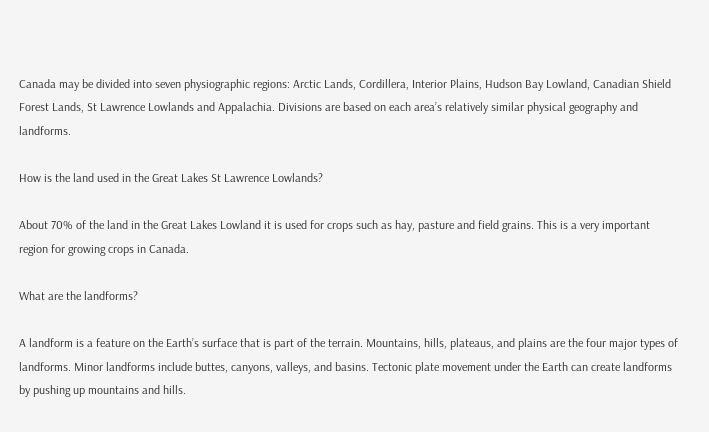Canada may be divided into seven physiographic regions: Arctic Lands, Cordillera, Interior Plains, Hudson Bay Lowland, Canadian Shield Forest Lands, St Lawrence Lowlands and Appalachia. Divisions are based on each area’s relatively similar physical geography and landforms.

How is the land used in the Great Lakes St Lawrence Lowlands?

About 70% of the land in the Great Lakes Lowland it is used for crops such as hay, pasture and field grains. This is a very important region for growing crops in Canada.

What are the landforms?

A landform is a feature on the Earth’s surface that is part of the terrain. Mountains, hills, plateaus, and plains are the four major types of landforms. Minor landforms include buttes, canyons, valleys, and basins. Tectonic plate movement under the Earth can create landforms by pushing up mountains and hills.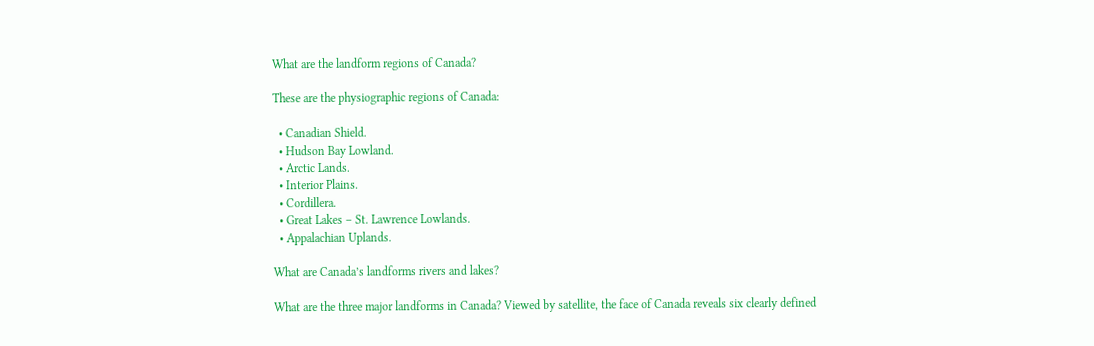What are the landform regions of Canada?

These are the physiographic regions of Canada:

  • Canadian Shield.
  • Hudson Bay Lowland.
  • Arctic Lands.
  • Interior Plains.
  • Cordillera.
  • Great Lakes – St. Lawrence Lowlands.
  • Appalachian Uplands.

What are Canada’s landforms rivers and lakes?

What are the three major landforms in Canada? Viewed by satellite, the face of Canada reveals six clearly defined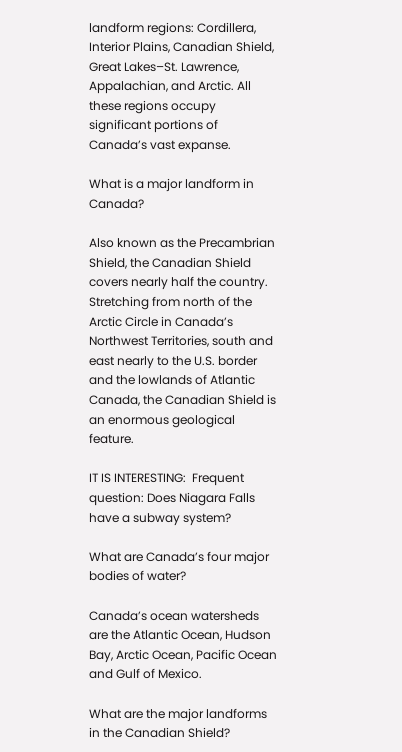landform regions: Cordillera, Interior Plains, Canadian Shield, Great Lakes–St. Lawrence, Appalachian, and Arctic. All these regions occupy significant portions of Canada’s vast expanse.

What is a major landform in Canada?

Also known as the Precambrian Shield, the Canadian Shield covers nearly half the country. Stretching from north of the Arctic Circle in Canada’s Northwest Territories, south and east nearly to the U.S. border and the lowlands of Atlantic Canada, the Canadian Shield is an enormous geological feature.

IT IS INTERESTING:  Frequent question: Does Niagara Falls have a subway system?

What are Canada’s four major bodies of water?

Canada’s ocean watersheds are the Atlantic Ocean, Hudson Bay, Arctic Ocean, Pacific Ocean and Gulf of Mexico.

What are the major landforms in the Canadian Shield?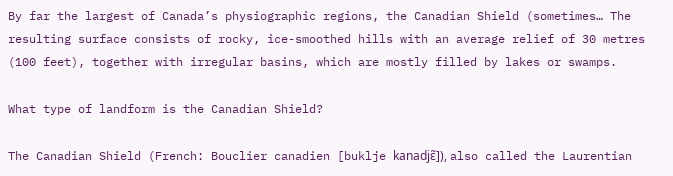By far the largest of Canada’s physiographic regions, the Canadian Shield (sometimes… The resulting surface consists of rocky, ice-smoothed hills with an average relief of 30 metres (100 feet), together with irregular basins, which are mostly filled by lakes or swamps.

What type of landform is the Canadian Shield?

The Canadian Shield (French: Bouclier canadien [buklje kanadjɛ̃]), also called the Laurentian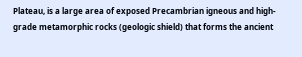Plateau, is a large area of exposed Precambrian igneous and high-grade metamorphic rocks (geologic shield) that forms the ancient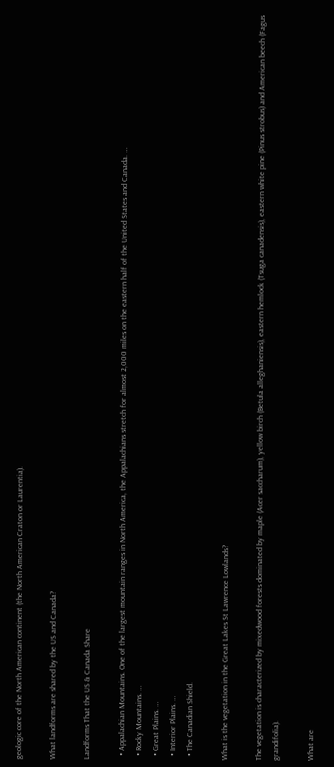geologic core of the North American continent (the North American Craton or Laurentia).

What landforms are shared by the US and Canada?

Landforms That the US & Canada Share

  • Appalachian Mountains. One of the largest mountain ranges in North America, the Appalachians stretch for almost 2,000 miles on the eastern half of the United States and Canada. …
  • Rocky Mountains. …
  • Great Plains. …
  • Interior Plains. …
  • The Canadian Shield.

What is the vegetation in the Great Lakes St Lawrence Lowlands?

The vegetation is characterized by mixedwood forests dominated by maple (Acer saccharum), yellow birch (Betula alleghaniensis), eastern hemlock (Tsuga canadensis), eastern white pine (Pinus strobus) and American beech (Fagus grandifolia).

What are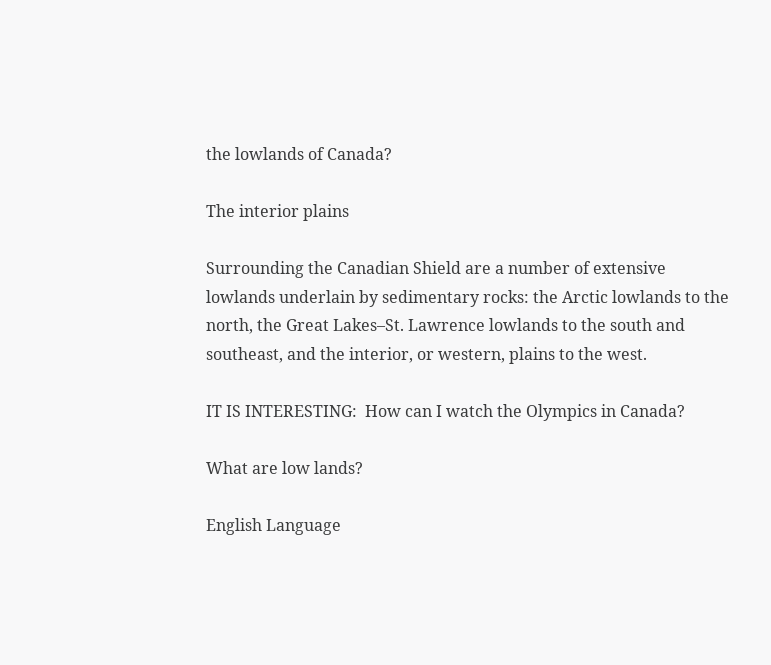the lowlands of Canada?

The interior plains

Surrounding the Canadian Shield are a number of extensive lowlands underlain by sedimentary rocks: the Arctic lowlands to the north, the Great Lakes–St. Lawrence lowlands to the south and southeast, and the interior, or western, plains to the west.

IT IS INTERESTING:  How can I watch the Olympics in Canada?

What are low lands?

English Language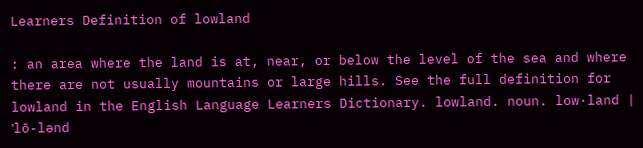Learners Definition of lowland

: an area where the land is at, near, or below the level of the sea and where there are not usually mountains or large hills. See the full definition for lowland in the English Language Learners Dictionary. lowland. noun. low·land | ˈlō-lənd